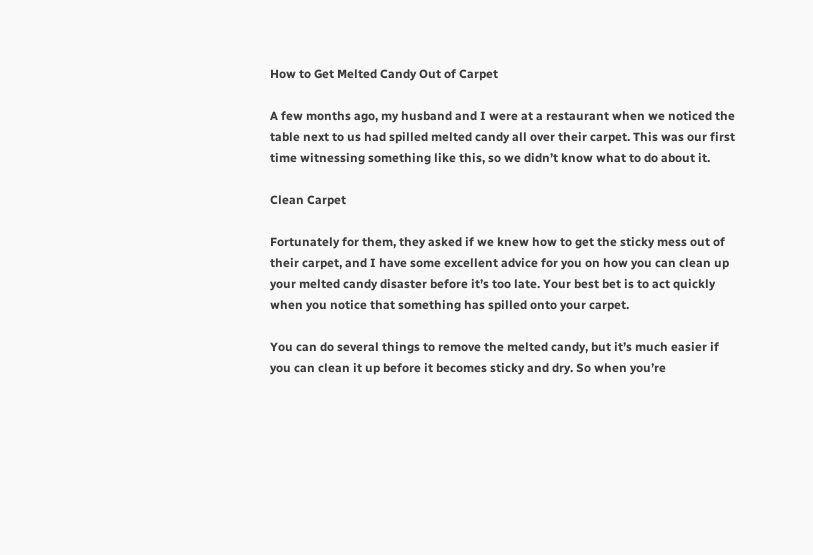How to Get Melted Candy Out of Carpet

A few months ago, my husband and I were at a restaurant when we noticed the table next to us had spilled melted candy all over their carpet. This was our first time witnessing something like this, so we didn’t know what to do about it.

Clean Carpet

Fortunately for them, they asked if we knew how to get the sticky mess out of their carpet, and I have some excellent advice for you on how you can clean up your melted candy disaster before it’s too late. Your best bet is to act quickly when you notice that something has spilled onto your carpet.

You can do several things to remove the melted candy, but it’s much easier if you can clean it up before it becomes sticky and dry. So when you’re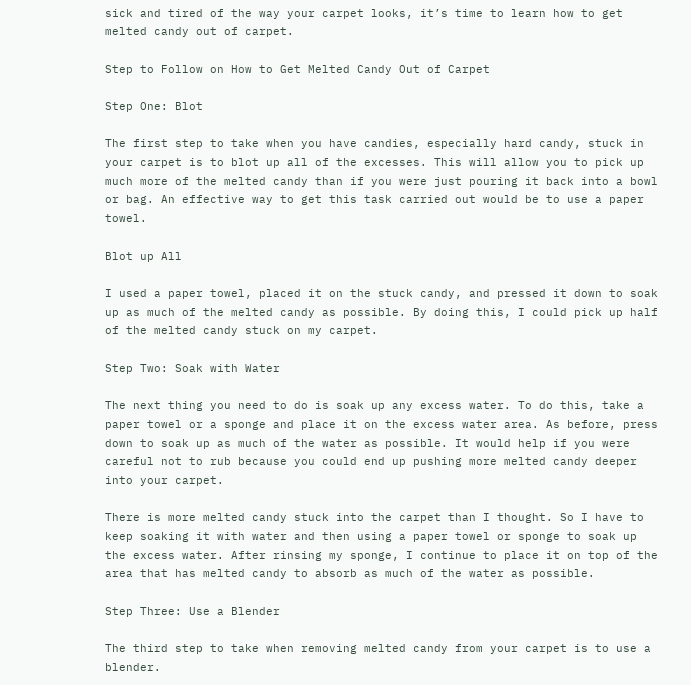sick and tired of the way your carpet looks, it’s time to learn how to get melted candy out of carpet.

Step to Follow on How to Get Melted Candy Out of Carpet

Step One: Blot

The first step to take when you have candies, especially hard candy, stuck in your carpet is to blot up all of the excesses. This will allow you to pick up much more of the melted candy than if you were just pouring it back into a bowl or bag. An effective way to get this task carried out would be to use a paper towel.

Blot up All

I used a paper towel, placed it on the stuck candy, and pressed it down to soak up as much of the melted candy as possible. By doing this, I could pick up half of the melted candy stuck on my carpet.

Step Two: Soak with Water

The next thing you need to do is soak up any excess water. To do this, take a paper towel or a sponge and place it on the excess water area. As before, press down to soak up as much of the water as possible. It would help if you were careful not to rub because you could end up pushing more melted candy deeper into your carpet.

There is more melted candy stuck into the carpet than I thought. So I have to keep soaking it with water and then using a paper towel or sponge to soak up the excess water. After rinsing my sponge, I continue to place it on top of the area that has melted candy to absorb as much of the water as possible.

Step Three: Use a Blender

The third step to take when removing melted candy from your carpet is to use a blender.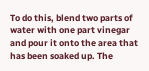To do this, blend two parts of water with one part vinegar and pour it onto the area that has been soaked up. The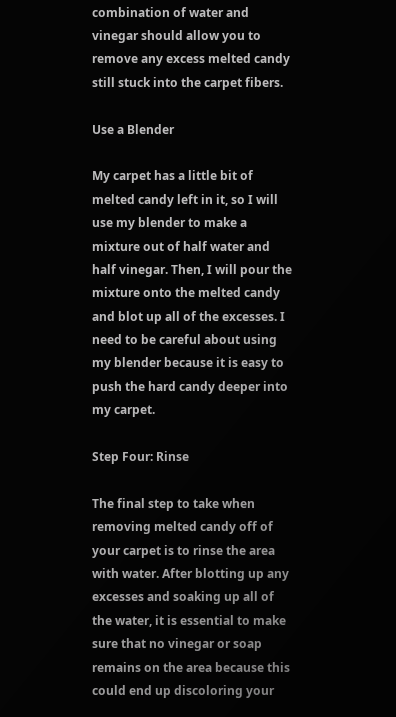combination of water and vinegar should allow you to remove any excess melted candy still stuck into the carpet fibers.

Use a Blender

My carpet has a little bit of melted candy left in it, so I will use my blender to make a mixture out of half water and half vinegar. Then, I will pour the mixture onto the melted candy and blot up all of the excesses. I need to be careful about using my blender because it is easy to push the hard candy deeper into my carpet.

Step Four: Rinse

The final step to take when removing melted candy off of your carpet is to rinse the area with water. After blotting up any excesses and soaking up all of the water, it is essential to make sure that no vinegar or soap remains on the area because this could end up discoloring your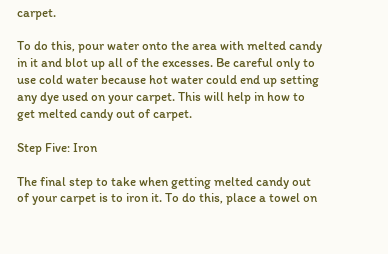carpet.

To do this, pour water onto the area with melted candy in it and blot up all of the excesses. Be careful only to use cold water because hot water could end up setting any dye used on your carpet. This will help in how to get melted candy out of carpet.

Step Five: Iron

The final step to take when getting melted candy out of your carpet is to iron it. To do this, place a towel on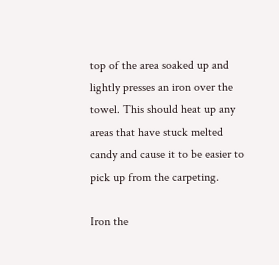top of the area soaked up and lightly presses an iron over the towel. This should heat up any areas that have stuck melted candy and cause it to be easier to pick up from the carpeting.

Iron the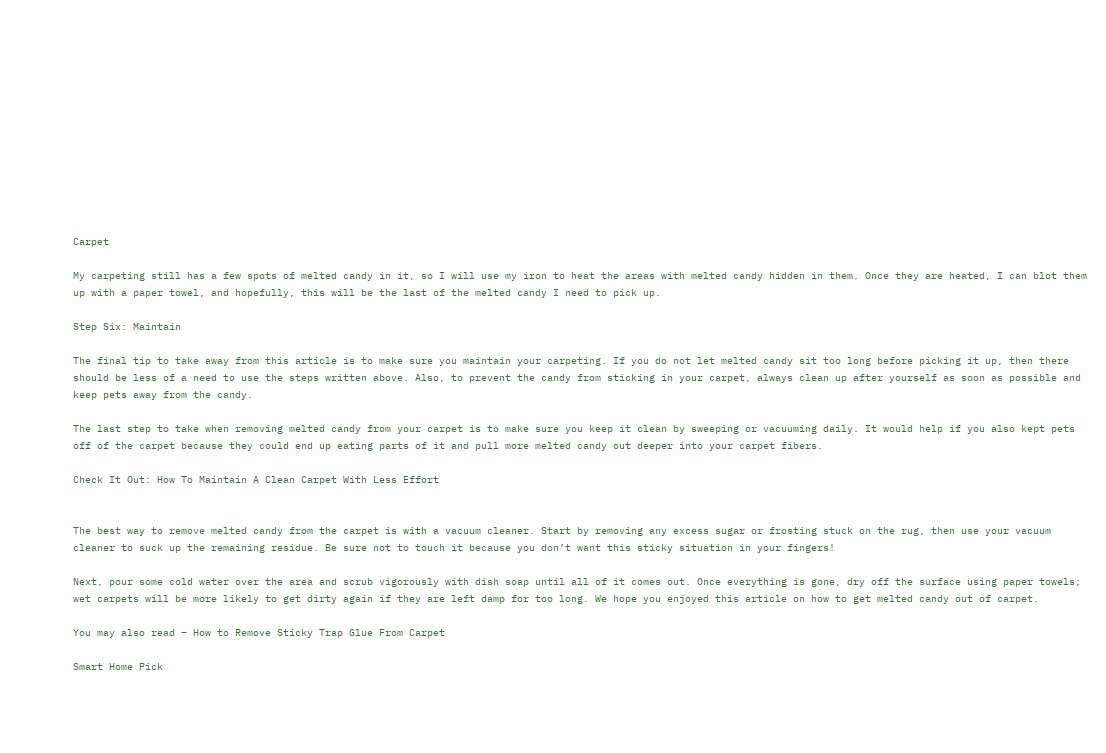Carpet

My carpeting still has a few spots of melted candy in it, so I will use my iron to heat the areas with melted candy hidden in them. Once they are heated, I can blot them up with a paper towel, and hopefully, this will be the last of the melted candy I need to pick up.

Step Six: Maintain

The final tip to take away from this article is to make sure you maintain your carpeting. If you do not let melted candy sit too long before picking it up, then there should be less of a need to use the steps written above. Also, to prevent the candy from sticking in your carpet, always clean up after yourself as soon as possible and keep pets away from the candy.

The last step to take when removing melted candy from your carpet is to make sure you keep it clean by sweeping or vacuuming daily. It would help if you also kept pets off of the carpet because they could end up eating parts of it and pull more melted candy out deeper into your carpet fibers.

Check It Out: How To Maintain A Clean Carpet With Less Effort


The best way to remove melted candy from the carpet is with a vacuum cleaner. Start by removing any excess sugar or frosting stuck on the rug, then use your vacuum cleaner to suck up the remaining residue. Be sure not to touch it because you don’t want this sticky situation in your fingers!

Next, pour some cold water over the area and scrub vigorously with dish soap until all of it comes out. Once everything is gone, dry off the surface using paper towels; wet carpets will be more likely to get dirty again if they are left damp for too long. We hope you enjoyed this article on how to get melted candy out of carpet.

You may also read – How to Remove Sticky Trap Glue From Carpet

Smart Home Pick